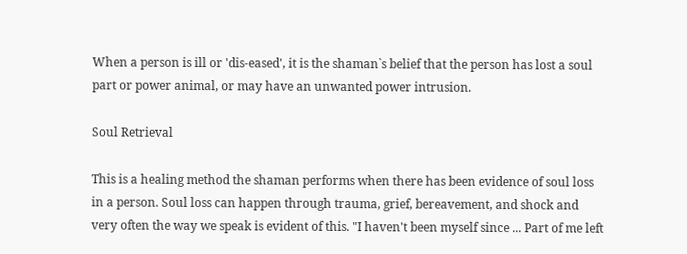When a person is ill or 'dis-eased', it is the shaman`s belief that the person has lost a soul part or power animal, or may have an unwanted power intrusion.

Soul Retrieval

This is a healing method the shaman performs when there has been evidence of soul loss in a person. Soul loss can happen through trauma, grief, bereavement, and shock and very often the way we speak is evident of this. "I haven't been myself since ... Part of me left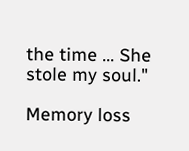the time ... She stole my soul."

Memory loss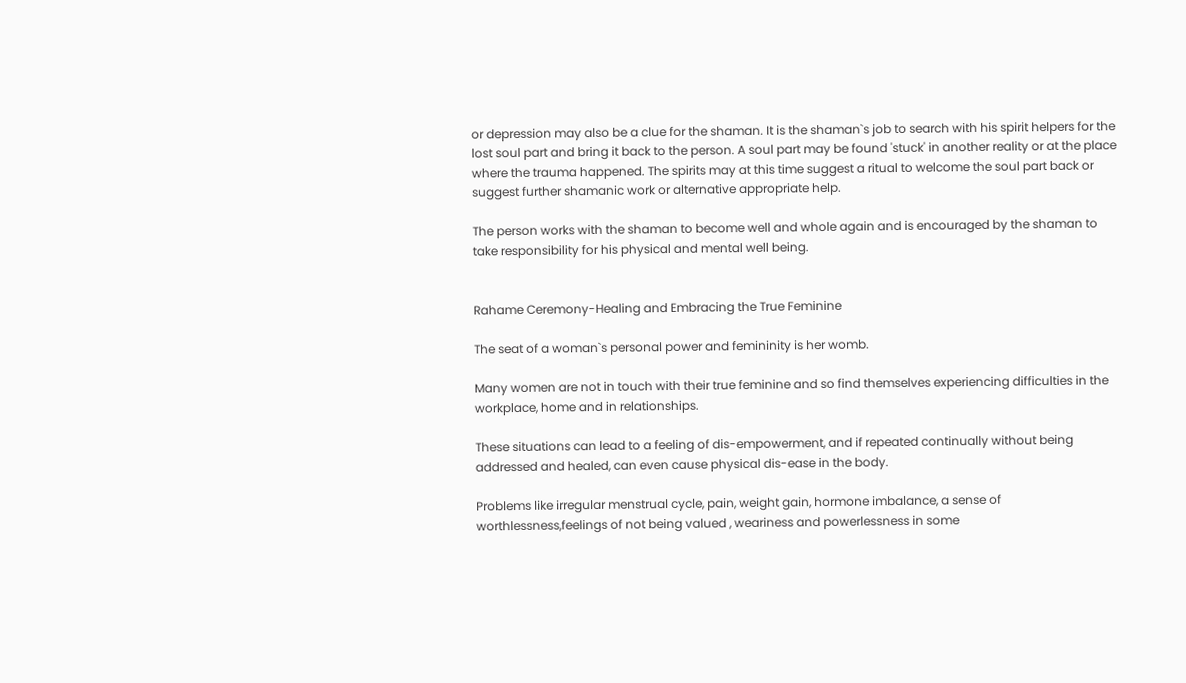or depression may also be a clue for the shaman. It is the shaman`s job to search with his spirit helpers for the lost soul part and bring it back to the person. A soul part may be found 'stuck' in another reality or at the place where the trauma happened. The spirits may at this time suggest a ritual to welcome the soul part back or suggest further shamanic work or alternative appropriate help.

The person works with the shaman to become well and whole again and is encouraged by the shaman to take responsibility for his physical and mental well being.


Rahame Ceremony-Healing and Embracing the True Feminine

The seat of a woman`s personal power and femininity is her womb.

Many women are not in touch with their true feminine and so find themselves experiencing difficulties in the workplace, home and in relationships.

These situations can lead to a feeling of dis-empowerment, and if repeated continually without being addressed and healed, can even cause physical dis-ease in the body.

Problems like irregular menstrual cycle, pain, weight gain, hormone imbalance, a sense of worthlessness,feelings of not being valued , weariness and powerlessness in some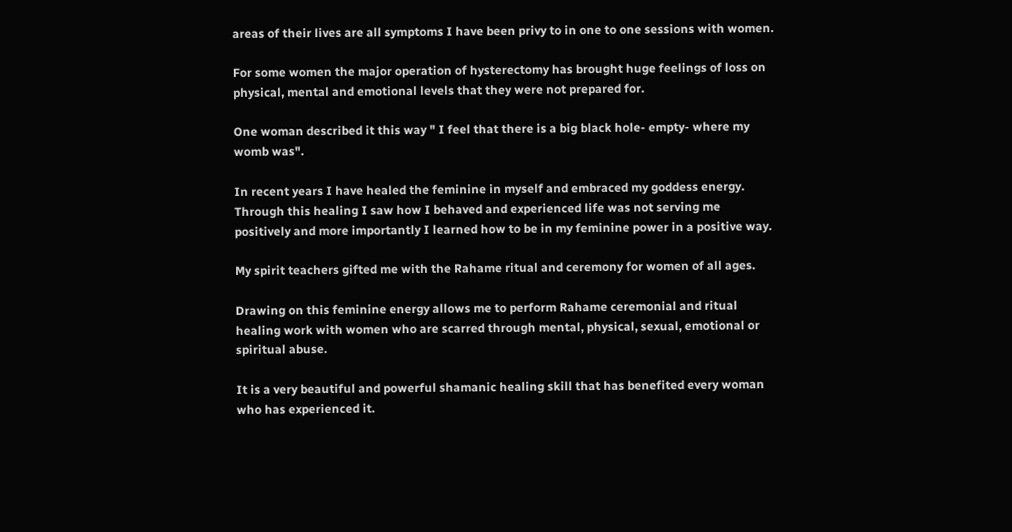areas of their lives are all symptoms I have been privy to in one to one sessions with women.

For some women the major operation of hysterectomy has brought huge feelings of loss on physical, mental and emotional levels that they were not prepared for.

One woman described it this way " I feel that there is a big black hole- empty- where my womb was".

In recent years I have healed the feminine in myself and embraced my goddess energy. Through this healing I saw how I behaved and experienced life was not serving me positively and more importantly I learned how to be in my feminine power in a positive way.

My spirit teachers gifted me with the Rahame ritual and ceremony for women of all ages.

Drawing on this feminine energy allows me to perform Rahame ceremonial and ritual healing work with women who are scarred through mental, physical, sexual, emotional or spiritual abuse.

It is a very beautiful and powerful shamanic healing skill that has benefited every woman who has experienced it.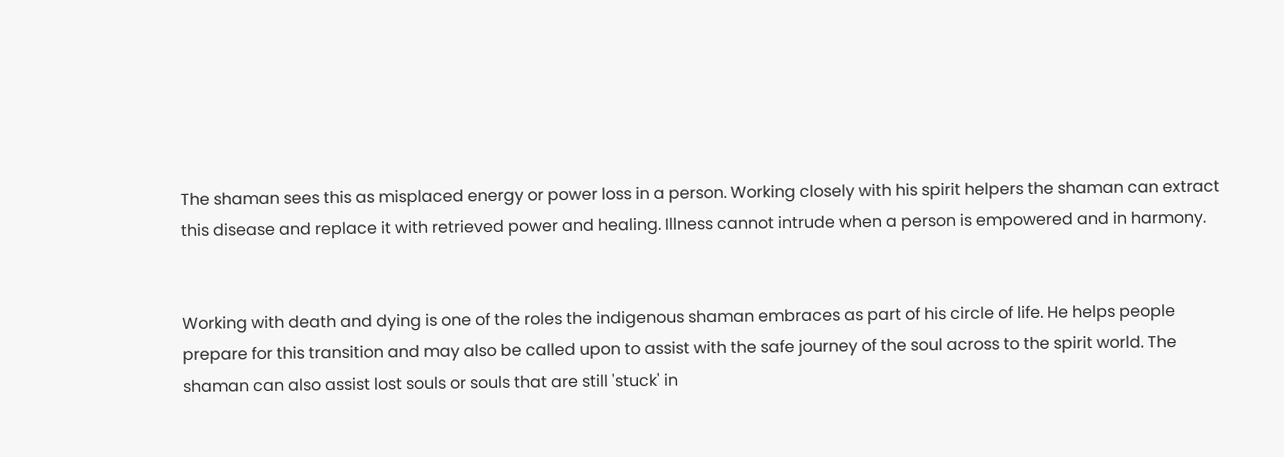The shaman sees this as misplaced energy or power loss in a person. Working closely with his spirit helpers the shaman can extract this disease and replace it with retrieved power and healing. Illness cannot intrude when a person is empowered and in harmony.


Working with death and dying is one of the roles the indigenous shaman embraces as part of his circle of life. He helps people prepare for this transition and may also be called upon to assist with the safe journey of the soul across to the spirit world. The shaman can also assist lost souls or souls that are still 'stuck' in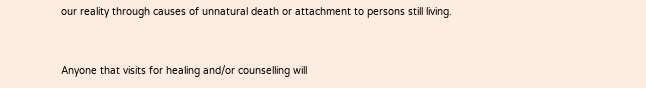our reality through causes of unnatural death or attachment to persons still living.


Anyone that visits for healing and/or counselling will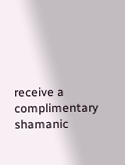receive a complimentary shamanic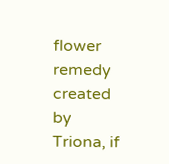flower remedy created by Triona, if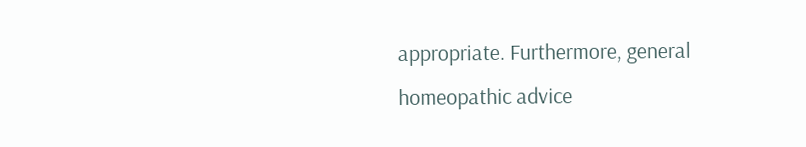appropriate. Furthermore, general homeopathic advice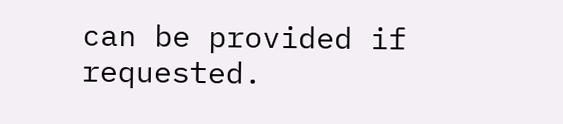can be provided if requested.